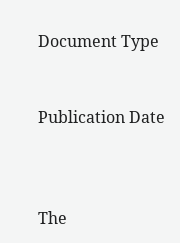Document Type


Publication Date



The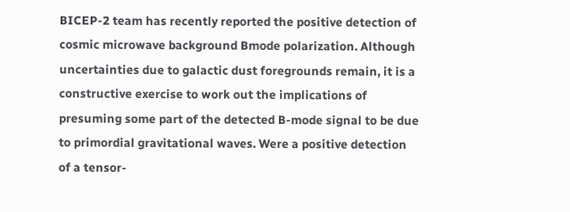BICEP-2 team has recently reported the positive detection of cosmic microwave background Bmode polarization. Although uncertainties due to galactic dust foregrounds remain, it is a constructive exercise to work out the implications of presuming some part of the detected B-mode signal to be due to primordial gravitational waves. Were a positive detection of a tensor-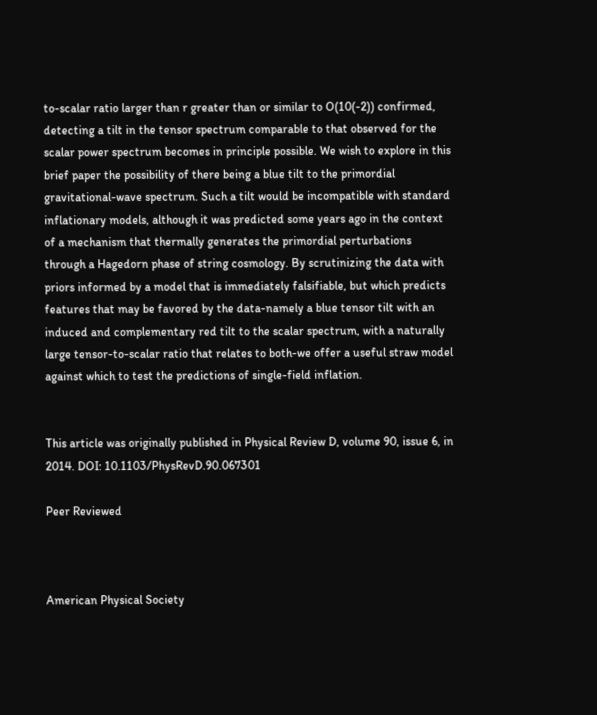to-scalar ratio larger than r greater than or similar to O(10(-2)) confirmed, detecting a tilt in the tensor spectrum comparable to that observed for the scalar power spectrum becomes in principle possible. We wish to explore in this brief paper the possibility of there being a blue tilt to the primordial gravitational-wave spectrum. Such a tilt would be incompatible with standard inflationary models, although it was predicted some years ago in the context of a mechanism that thermally generates the primordial perturbations through a Hagedorn phase of string cosmology. By scrutinizing the data with priors informed by a model that is immediately falsifiable, but which predicts features that may be favored by the data-namely a blue tensor tilt with an induced and complementary red tilt to the scalar spectrum, with a naturally large tensor-to-scalar ratio that relates to both-we offer a useful straw model against which to test the predictions of single-field inflation.


This article was originally published in Physical Review D, volume 90, issue 6, in 2014. DOI: 10.1103/PhysRevD.90.067301

Peer Reviewed



American Physical Society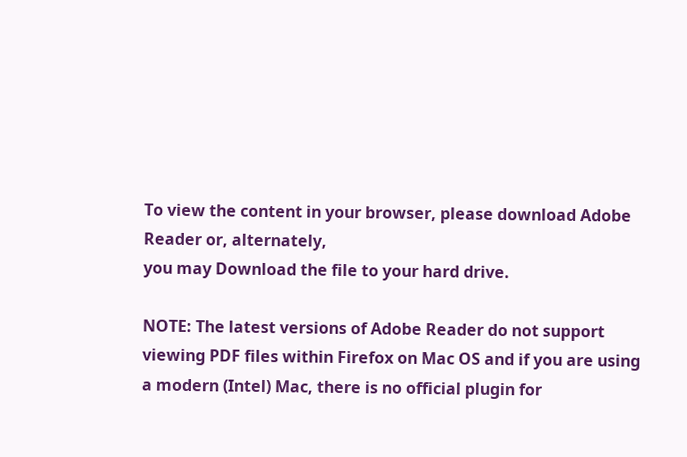To view the content in your browser, please download Adobe Reader or, alternately,
you may Download the file to your hard drive.

NOTE: The latest versions of Adobe Reader do not support viewing PDF files within Firefox on Mac OS and if you are using a modern (Intel) Mac, there is no official plugin for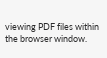viewing PDF files within the browser window.